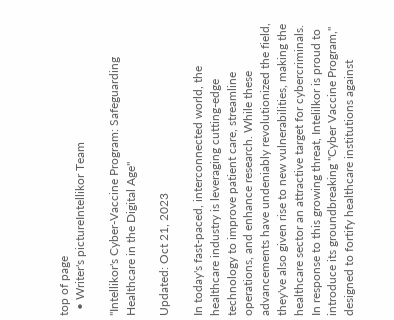top of page
  • Writer's pictureIntellikor Team

"Intellikor's Cyber-Vaccine Program: Safeguarding Healthcare in the Digital Age"

Updated: Oct 21, 2023

In today's fast-paced, interconnected world, the healthcare industry is leveraging cutting-edge technology to improve patient care, streamline operations, and enhance research. While these advancements have undeniably revolutionized the field, they've also given rise to new vulnerabilities, making the healthcare sector an attractive target for cybercriminals. In response to this growing threat, Intelilkor is proud to introduce its groundbreaking "Cyber Vaccine Program," designed to fortify healthcare institutions against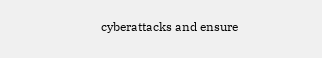cyberattacks and ensure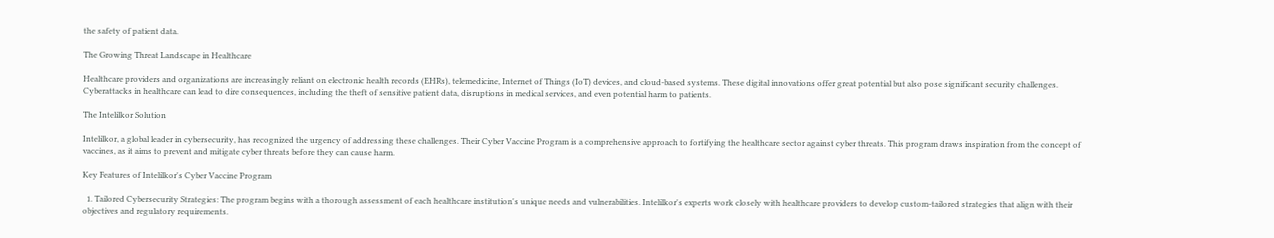the safety of patient data.

The Growing Threat Landscape in Healthcare

Healthcare providers and organizations are increasingly reliant on electronic health records (EHRs), telemedicine, Internet of Things (IoT) devices, and cloud-based systems. These digital innovations offer great potential but also pose significant security challenges. Cyberattacks in healthcare can lead to dire consequences, including the theft of sensitive patient data, disruptions in medical services, and even potential harm to patients.

The Intelilkor Solution

Intelilkor, a global leader in cybersecurity, has recognized the urgency of addressing these challenges. Their Cyber Vaccine Program is a comprehensive approach to fortifying the healthcare sector against cyber threats. This program draws inspiration from the concept of vaccines, as it aims to prevent and mitigate cyber threats before they can cause harm.

Key Features of Intelilkor's Cyber Vaccine Program

  1. Tailored Cybersecurity Strategies: The program begins with a thorough assessment of each healthcare institution's unique needs and vulnerabilities. Intelilkor's experts work closely with healthcare providers to develop custom-tailored strategies that align with their objectives and regulatory requirements.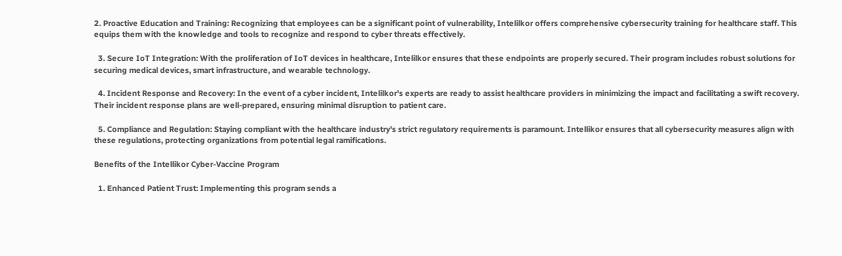2. Proactive Education and Training: Recognizing that employees can be a significant point of vulnerability, Intelilkor offers comprehensive cybersecurity training for healthcare staff. This equips them with the knowledge and tools to recognize and respond to cyber threats effectively.

  3. Secure IoT Integration: With the proliferation of IoT devices in healthcare, Intelilkor ensures that these endpoints are properly secured. Their program includes robust solutions for securing medical devices, smart infrastructure, and wearable technology.

  4. Incident Response and Recovery: In the event of a cyber incident, Intelilkor's experts are ready to assist healthcare providers in minimizing the impact and facilitating a swift recovery. Their incident response plans are well-prepared, ensuring minimal disruption to patient care.

  5. Compliance and Regulation: Staying compliant with the healthcare industry's strict regulatory requirements is paramount. Intellikor ensures that all cybersecurity measures align with these regulations, protecting organizations from potential legal ramifications.

Benefits of the Intellikor Cyber-Vaccine Program

  1. Enhanced Patient Trust: Implementing this program sends a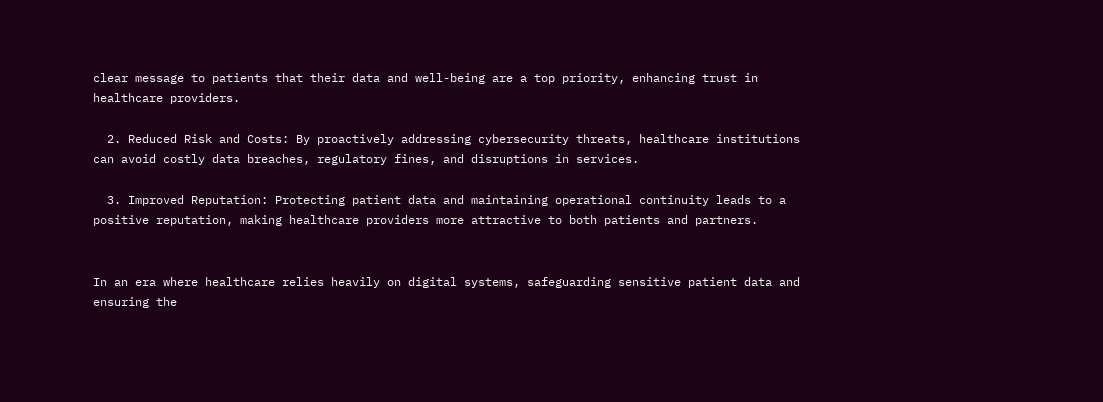clear message to patients that their data and well-being are a top priority, enhancing trust in healthcare providers.

  2. Reduced Risk and Costs: By proactively addressing cybersecurity threats, healthcare institutions can avoid costly data breaches, regulatory fines, and disruptions in services.

  3. Improved Reputation: Protecting patient data and maintaining operational continuity leads to a positive reputation, making healthcare providers more attractive to both patients and partners.


In an era where healthcare relies heavily on digital systems, safeguarding sensitive patient data and ensuring the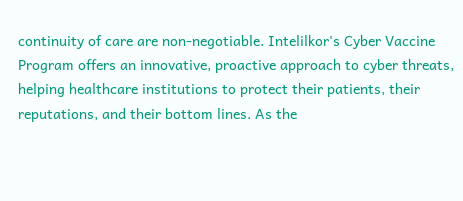continuity of care are non-negotiable. Intelilkor's Cyber Vaccine Program offers an innovative, proactive approach to cyber threats, helping healthcare institutions to protect their patients, their reputations, and their bottom lines. As the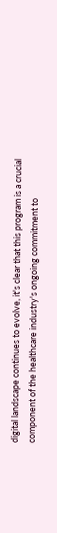digital landscape continues to evolve, it's clear that this program is a crucial component of the healthcare industry's ongoing commitment to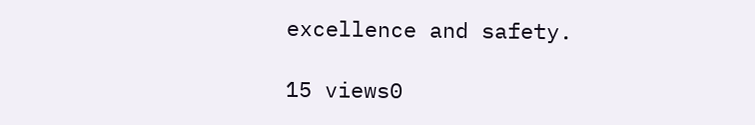excellence and safety.

15 views0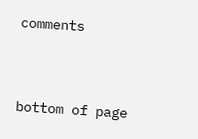comments


bottom of page